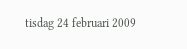tisdag 24 februari 2009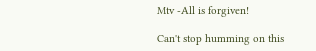Mtv -All is forgiven!

Can't stop humming on this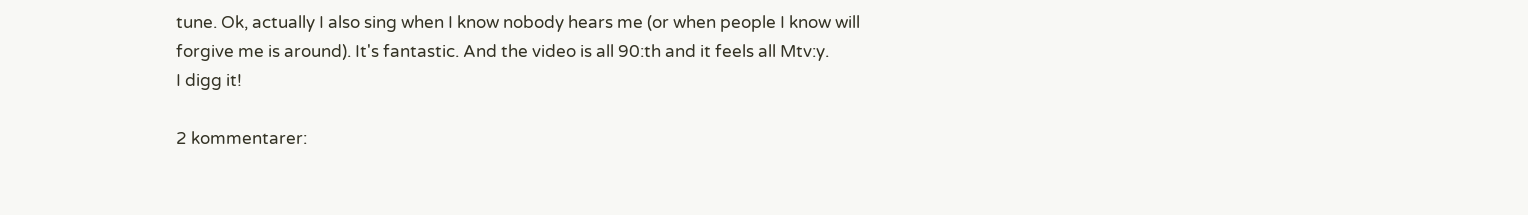tune. Ok, actually I also sing when I know nobody hears me (or when people I know will forgive me is around). It's fantastic. And the video is all 90:th and it feels all Mtv:y.
I digg it!

2 kommentarer: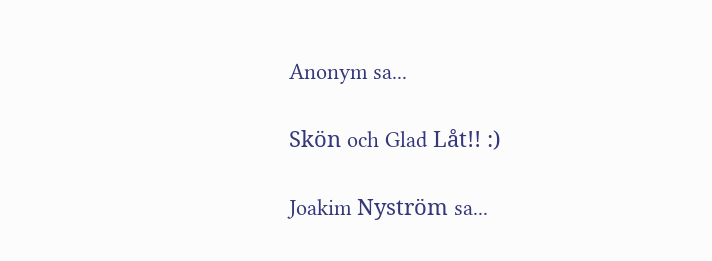Anonym sa...

Skön och Glad Låt!! :)

Joakim Nyström sa...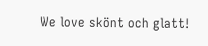We love skönt och glatt!